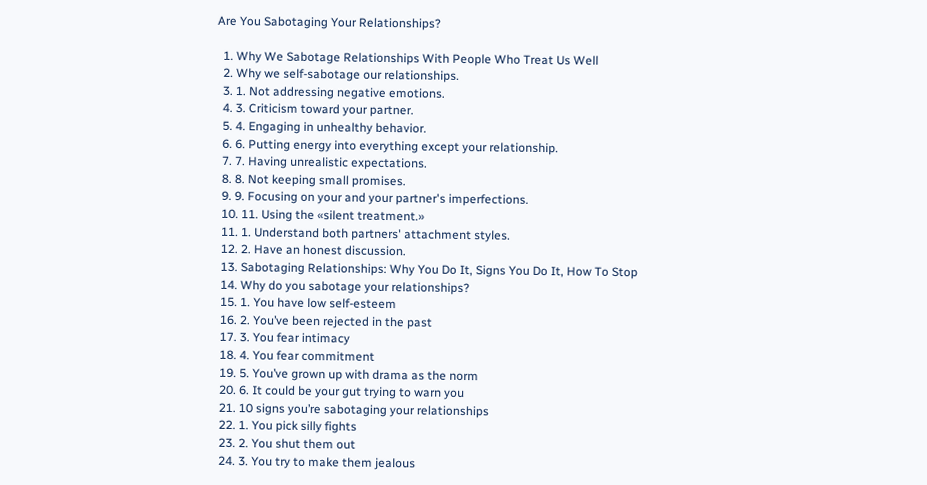Are You Sabotaging Your Relationships?

  1. Why We Sabotage Relationships With People Who Treat Us Well
  2. Why we self-sabotage our relationships.
  3. 1. Not addressing negative emotions.
  4. 3. Criticism toward your partner.
  5. 4. Engaging in unhealthy behavior.
  6. 6. Putting energy into everything except your relationship.
  7. 7. Having unrealistic expectations.
  8. 8. Not keeping small promises.
  9. 9. Focusing on your and your partner's imperfections.
  10. 11. Using the «silent treatment.»
  11. 1. Understand both partners' attachment styles.
  12. 2. Have an honest discussion.
  13. Sabotaging Relationships: Why You Do It, Signs You Do It, How To Stop
  14. Why do you sabotage your relationships?
  15. 1. You have low self-esteem
  16. 2. You’ve been rejected in the past
  17. 3. You fear intimacy
  18. 4. You fear commitment
  19. 5. You’ve grown up with drama as the norm
  20. 6. It could be your gut trying to warn you
  21. 10 signs you’re sabotaging your relationships
  22. 1. You pick silly fights
  23. 2. You shut them out
  24. 3. You try to make them jealous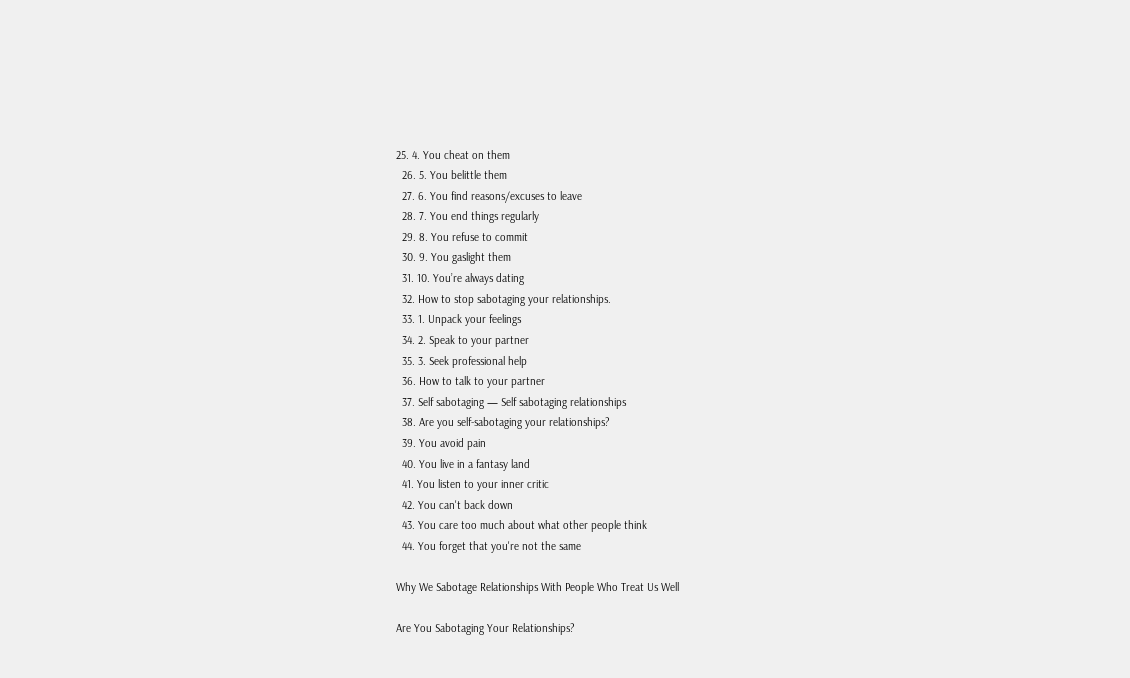25. 4. You cheat on them
  26. 5. You belittle them
  27. 6. You find reasons/excuses to leave
  28. 7. You end things regularly
  29. 8. You refuse to commit
  30. 9. You gaslight them
  31. 10. You’re always dating
  32. How to stop sabotaging your relationships.
  33. 1. Unpack your feelings
  34. 2. Speak to your partner
  35. 3. Seek professional help
  36. How to talk to your partner
  37. Self sabotaging — Self sabotaging relationships
  38. Are you self-sabotaging your relationships?
  39. You avoid pain
  40. You live in a fantasy land
  41. You listen to your inner critic
  42. You can't back down
  43. You care too much about what other people think
  44. You forget that you're not the same

Why We Sabotage Relationships With People Who Treat Us Well

Are You Sabotaging Your Relationships?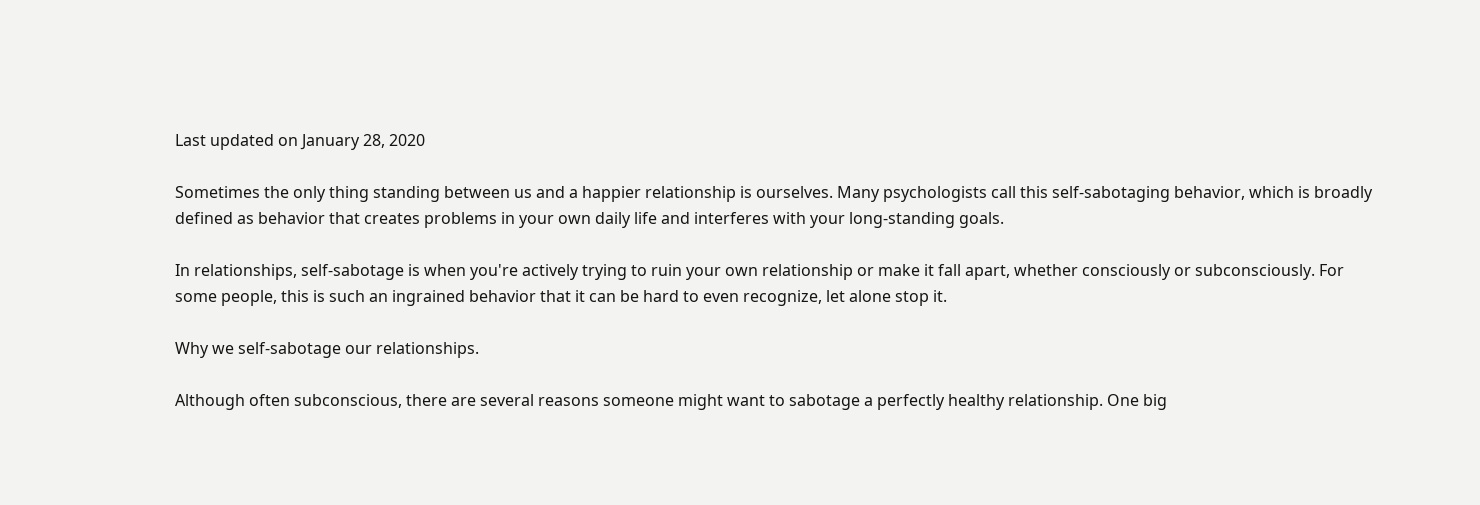Last updated on January 28, 2020

Sometimes the only thing standing between us and a happier relationship is ourselves. Many psychologists call this self-sabotaging behavior, which is broadly defined as behavior that creates problems in your own daily life and interferes with your long-standing goals.

In relationships, self-sabotage is when you're actively trying to ruin your own relationship or make it fall apart, whether consciously or subconsciously. For some people, this is such an ingrained behavior that it can be hard to even recognize, let alone stop it.

Why we self-sabotage our relationships.

Although often subconscious, there are several reasons someone might want to sabotage a perfectly healthy relationship. One big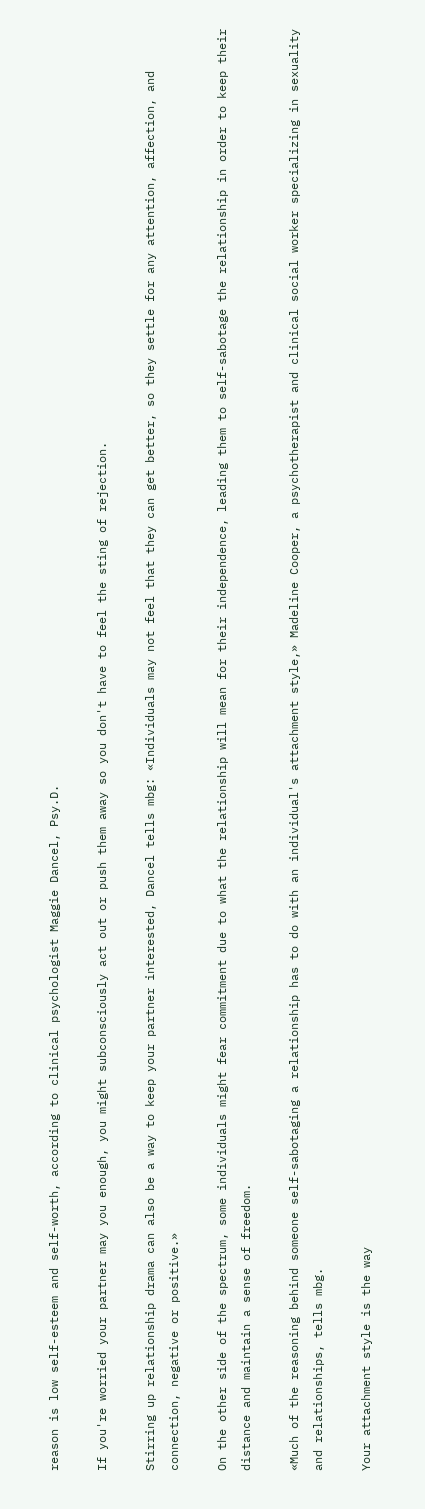reason is low self-esteem and self-worth, according to clinical psychologist Maggie Dancel, Psy.D.

If you're worried your partner may you enough, you might subconsciously act out or push them away so you don't have to feel the sting of rejection.

Stirring up relationship drama can also be a way to keep your partner interested, Dancel tells mbg: «Individuals may not feel that they can get better, so they settle for any attention, affection, and connection, negative or positive.»

On the other side of the spectrum, some individuals might fear commitment due to what the relationship will mean for their independence, leading them to self-sabotage the relationship in order to keep their distance and maintain a sense of freedom.

«Much of the reasoning behind someone self-sabotaging a relationship has to do with an individual's attachment style,» Madeline Cooper, a psychotherapist and clinical social worker specializing in sexuality and relationships, tells mbg.

Your attachment style is the way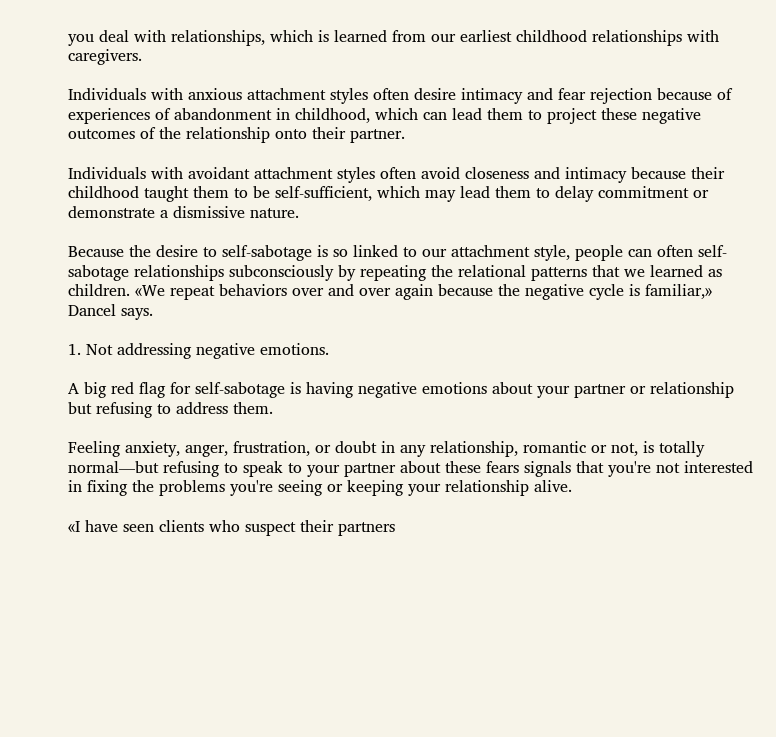you deal with relationships, which is learned from our earliest childhood relationships with caregivers.

Individuals with anxious attachment styles often desire intimacy and fear rejection because of experiences of abandonment in childhood, which can lead them to project these negative outcomes of the relationship onto their partner.

Individuals with avoidant attachment styles often avoid closeness and intimacy because their childhood taught them to be self-sufficient, which may lead them to delay commitment or demonstrate a dismissive nature.

Because the desire to self-sabotage is so linked to our attachment style, people can often self-sabotage relationships subconsciously by repeating the relational patterns that we learned as children. «We repeat behaviors over and over again because the negative cycle is familiar,» Dancel says.

1. Not addressing negative emotions.

A big red flag for self-sabotage is having negative emotions about your partner or relationship but refusing to address them.

Feeling anxiety, anger, frustration, or doubt in any relationship, romantic or not, is totally normal—but refusing to speak to your partner about these fears signals that you're not interested in fixing the problems you're seeing or keeping your relationship alive.

«I have seen clients who suspect their partners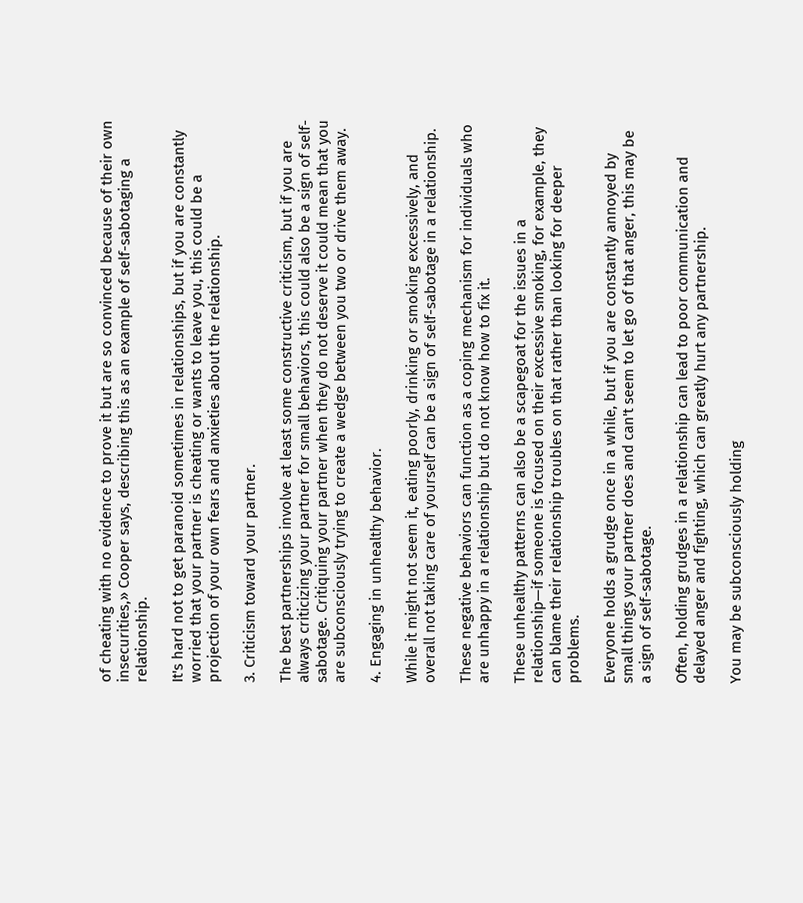of cheating with no evidence to prove it but are so convinced because of their own insecurities,» Cooper says, describing this as an example of self-sabotaging a relationship.

It's hard not to get paranoid sometimes in relationships, but if you are constantly worried that your partner is cheating or wants to leave you, this could be a projection of your own fears and anxieties about the relationship.

3. Criticism toward your partner.

The best partnerships involve at least some constructive criticism, but if you are always criticizing your partner for small behaviors, this could also be a sign of self-sabotage. Critiquing your partner when they do not deserve it could mean that you are subconsciously trying to create a wedge between you two or drive them away.

4. Engaging in unhealthy behavior.

While it might not seem it, eating poorly, drinking or smoking excessively, and overall not taking care of yourself can be a sign of self-sabotage in a relationship.

These negative behaviors can function as a coping mechanism for individuals who are unhappy in a relationship but do not know how to fix it.

These unhealthy patterns can also be a scapegoat for the issues in a relationship—if someone is focused on their excessive smoking, for example, they can blame their relationship troubles on that rather than looking for deeper problems.

Everyone holds a grudge once in a while, but if you are constantly annoyed by small things your partner does and can't seem to let go of that anger, this may be a sign of self-sabotage.

Often, holding grudges in a relationship can lead to poor communication and delayed anger and fighting, which can greatly hurt any partnership.

You may be subconsciously holding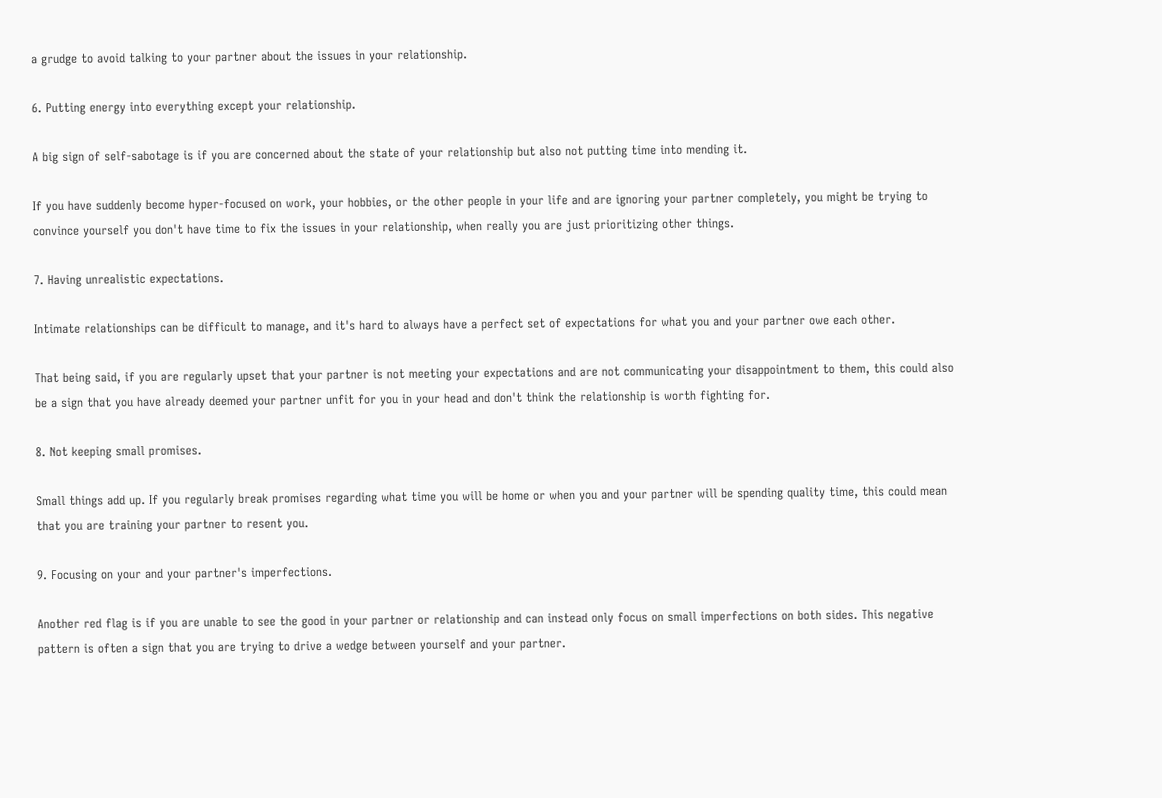a grudge to avoid talking to your partner about the issues in your relationship.

6. Putting energy into everything except your relationship.

A big sign of self-sabotage is if you are concerned about the state of your relationship but also not putting time into mending it.

If you have suddenly become hyper-focused on work, your hobbies, or the other people in your life and are ignoring your partner completely, you might be trying to convince yourself you don't have time to fix the issues in your relationship, when really you are just prioritizing other things.

7. Having unrealistic expectations.

Intimate relationships can be difficult to manage, and it's hard to always have a perfect set of expectations for what you and your partner owe each other.

That being said, if you are regularly upset that your partner is not meeting your expectations and are not communicating your disappointment to them, this could also be a sign that you have already deemed your partner unfit for you in your head and don't think the relationship is worth fighting for.

8. Not keeping small promises.

Small things add up. If you regularly break promises regarding what time you will be home or when you and your partner will be spending quality time, this could mean that you are training your partner to resent you.

9. Focusing on your and your partner's imperfections.

Another red flag is if you are unable to see the good in your partner or relationship and can instead only focus on small imperfections on both sides. This negative pattern is often a sign that you are trying to drive a wedge between yourself and your partner.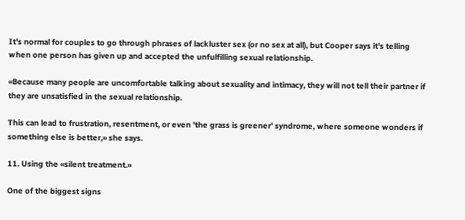It's normal for couples to go through phrases of lackluster sex (or no sex at all), but Cooper says it's telling when one person has given up and accepted the unfulfilling sexual relationship.

«Because many people are uncomfortable talking about sexuality and intimacy, they will not tell their partner if they are unsatisfied in the sexual relationship.

This can lead to frustration, resentment, or even 'the grass is greener' syndrome, where someone wonders if something else is better,» she says.

11. Using the «silent treatment.»

One of the biggest signs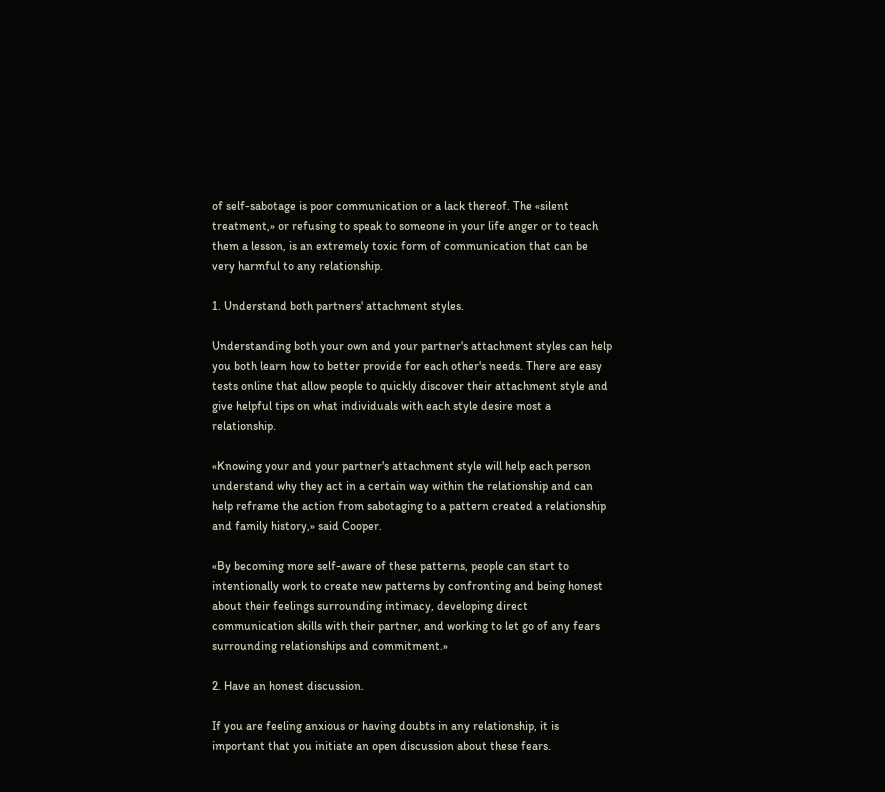of self-sabotage is poor communication or a lack thereof. The «silent treatment,» or refusing to speak to someone in your life anger or to teach them a lesson, is an extremely toxic form of communication that can be very harmful to any relationship.

1. Understand both partners' attachment styles.

Understanding both your own and your partner's attachment styles can help you both learn how to better provide for each other's needs. There are easy tests online that allow people to quickly discover their attachment style and give helpful tips on what individuals with each style desire most a relationship.

«Knowing your and your partner's attachment style will help each person understand why they act in a certain way within the relationship and can help reframe the action from sabotaging to a pattern created a relationship and family history,» said Cooper.

«By becoming more self-aware of these patterns, people can start to intentionally work to create new patterns by confronting and being honest about their feelings surrounding intimacy, developing direct communication skills with their partner, and working to let go of any fears surrounding relationships and commitment.»

2. Have an honest discussion.

If you are feeling anxious or having doubts in any relationship, it is important that you initiate an open discussion about these fears.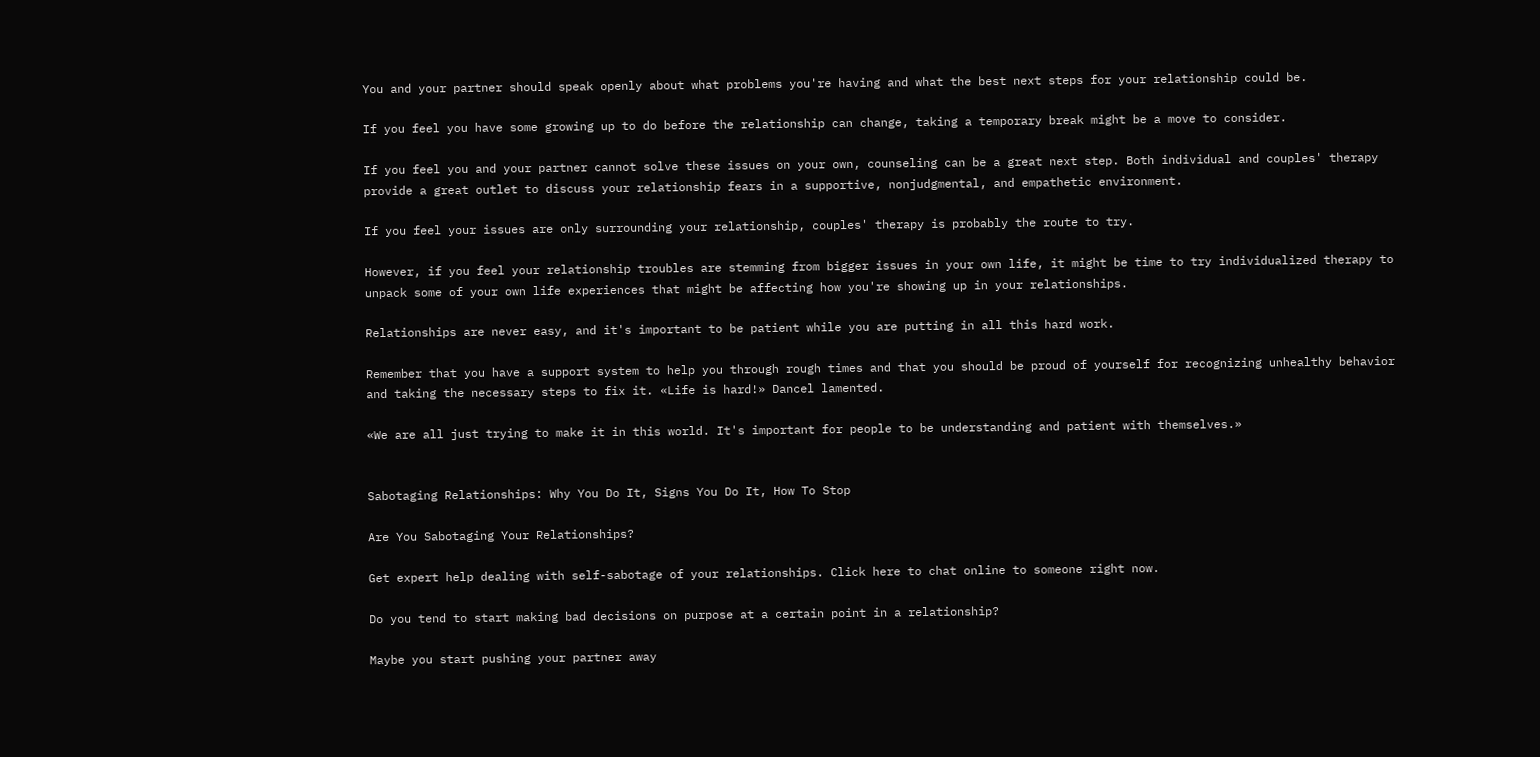You and your partner should speak openly about what problems you're having and what the best next steps for your relationship could be.

If you feel you have some growing up to do before the relationship can change, taking a temporary break might be a move to consider.

If you feel you and your partner cannot solve these issues on your own, counseling can be a great next step. Both individual and couples' therapy provide a great outlet to discuss your relationship fears in a supportive, nonjudgmental, and empathetic environment.

If you feel your issues are only surrounding your relationship, couples' therapy is probably the route to try.

However, if you feel your relationship troubles are stemming from bigger issues in your own life, it might be time to try individualized therapy to unpack some of your own life experiences that might be affecting how you're showing up in your relationships.

Relationships are never easy, and it's important to be patient while you are putting in all this hard work.

Remember that you have a support system to help you through rough times and that you should be proud of yourself for recognizing unhealthy behavior and taking the necessary steps to fix it. «Life is hard!» Dancel lamented.

«We are all just trying to make it in this world. It's important for people to be understanding and patient with themselves.»


Sabotaging Relationships: Why You Do It, Signs You Do It, How To Stop

Are You Sabotaging Your Relationships?

Get expert help dealing with self-sabotage of your relationships. Click here to chat online to someone right now.

Do you tend to start making bad decisions on purpose at a certain point in a relationship?

Maybe you start pushing your partner away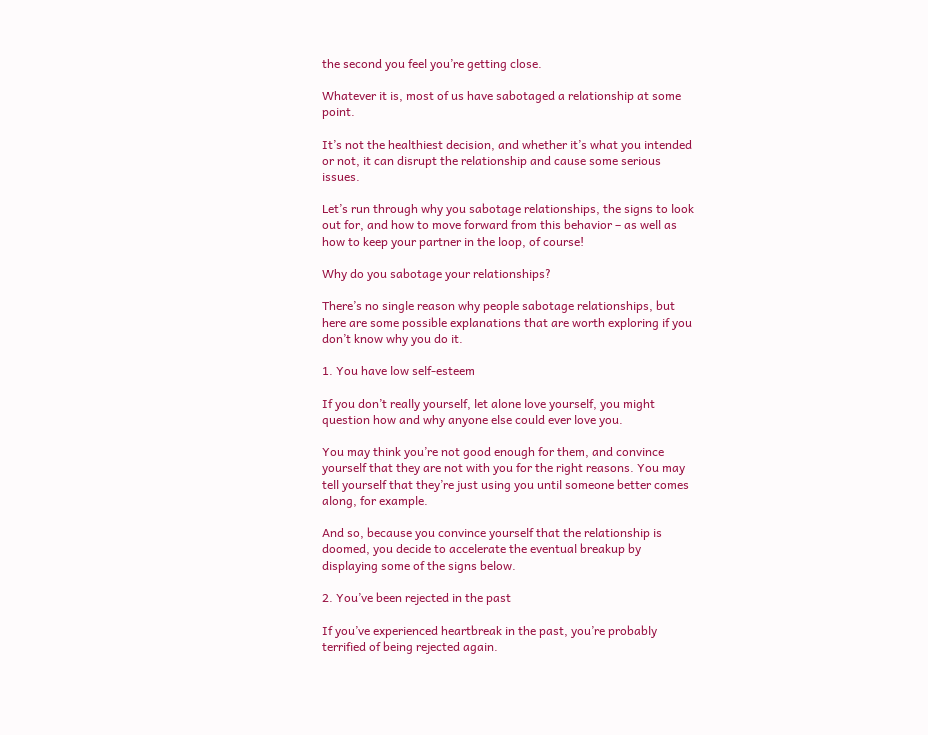the second you feel you’re getting close.

Whatever it is, most of us have sabotaged a relationship at some point.

It’s not the healthiest decision, and whether it’s what you intended or not, it can disrupt the relationship and cause some serious issues.

Let’s run through why you sabotage relationships, the signs to look out for, and how to move forward from this behavior – as well as how to keep your partner in the loop, of course!

Why do you sabotage your relationships?

There’s no single reason why people sabotage relationships, but here are some possible explanations that are worth exploring if you don’t know why you do it.

1. You have low self-esteem

If you don’t really yourself, let alone love yourself, you might question how and why anyone else could ever love you.

You may think you’re not good enough for them, and convince yourself that they are not with you for the right reasons. You may tell yourself that they’re just using you until someone better comes along, for example.

And so, because you convince yourself that the relationship is doomed, you decide to accelerate the eventual breakup by displaying some of the signs below.

2. You’ve been rejected in the past

If you’ve experienced heartbreak in the past, you’re probably terrified of being rejected again.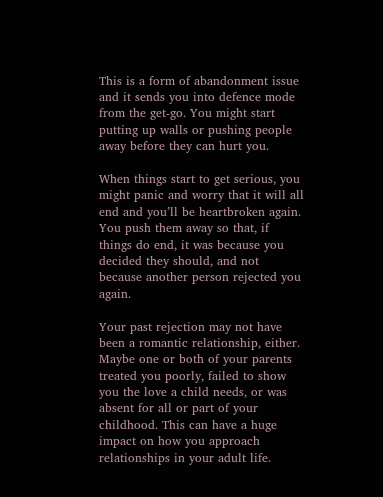This is a form of abandonment issue and it sends you into defence mode from the get-go. You might start putting up walls or pushing people away before they can hurt you.

When things start to get serious, you might panic and worry that it will all end and you’ll be heartbroken again. You push them away so that, if things do end, it was because you decided they should, and not because another person rejected you again.

Your past rejection may not have been a romantic relationship, either. Maybe one or both of your parents treated you poorly, failed to show you the love a child needs, or was absent for all or part of your childhood. This can have a huge impact on how you approach relationships in your adult life.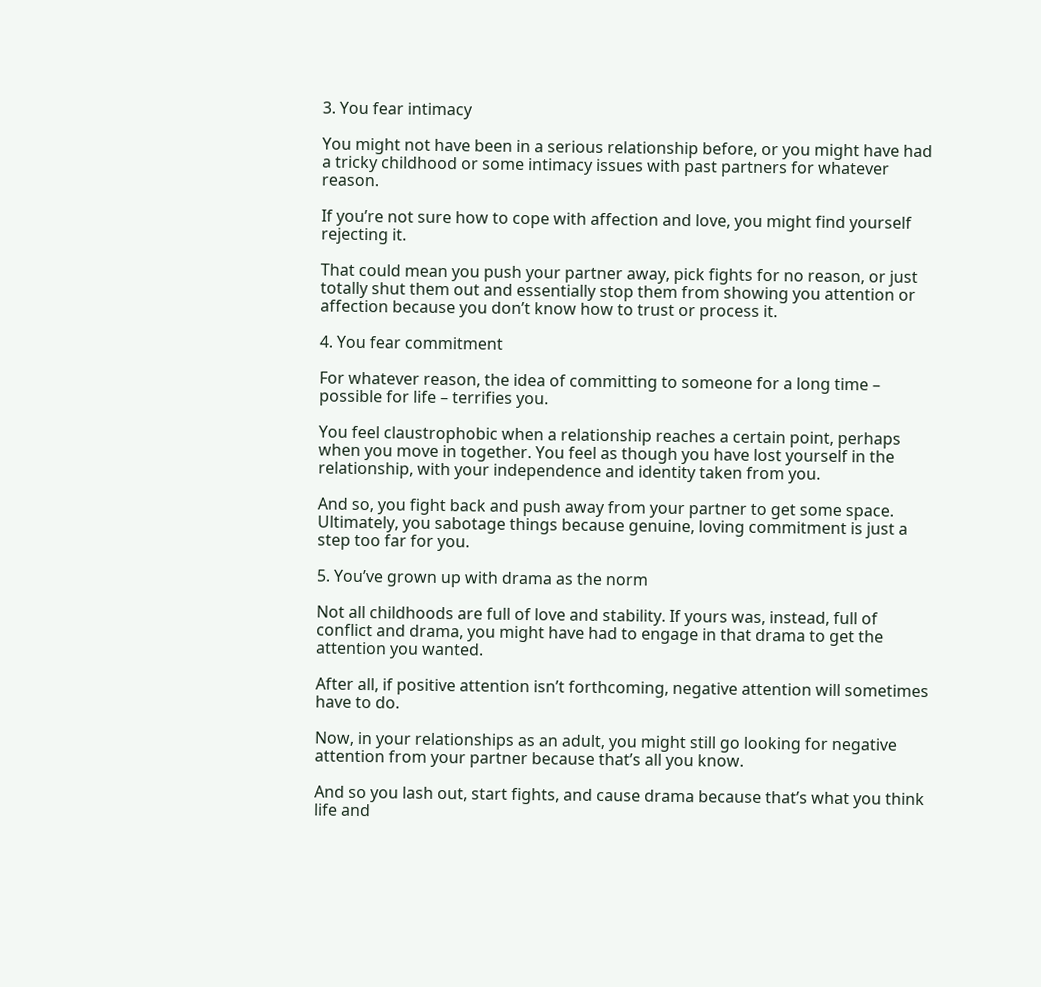3. You fear intimacy

You might not have been in a serious relationship before, or you might have had a tricky childhood or some intimacy issues with past partners for whatever reason.

If you’re not sure how to cope with affection and love, you might find yourself rejecting it.

That could mean you push your partner away, pick fights for no reason, or just totally shut them out and essentially stop them from showing you attention or affection because you don’t know how to trust or process it.

4. You fear commitment

For whatever reason, the idea of committing to someone for a long time – possible for life – terrifies you.

You feel claustrophobic when a relationship reaches a certain point, perhaps when you move in together. You feel as though you have lost yourself in the relationship, with your independence and identity taken from you.

And so, you fight back and push away from your partner to get some space. Ultimately, you sabotage things because genuine, loving commitment is just a step too far for you.

5. You’ve grown up with drama as the norm

Not all childhoods are full of love and stability. If yours was, instead, full of conflict and drama, you might have had to engage in that drama to get the attention you wanted.

After all, if positive attention isn’t forthcoming, negative attention will sometimes have to do.

Now, in your relationships as an adult, you might still go looking for negative attention from your partner because that’s all you know.

And so you lash out, start fights, and cause drama because that’s what you think life and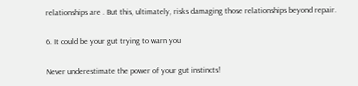relationships are . But this, ultimately, risks damaging those relationships beyond repair.

6. It could be your gut trying to warn you

Never underestimate the power of your gut instincts!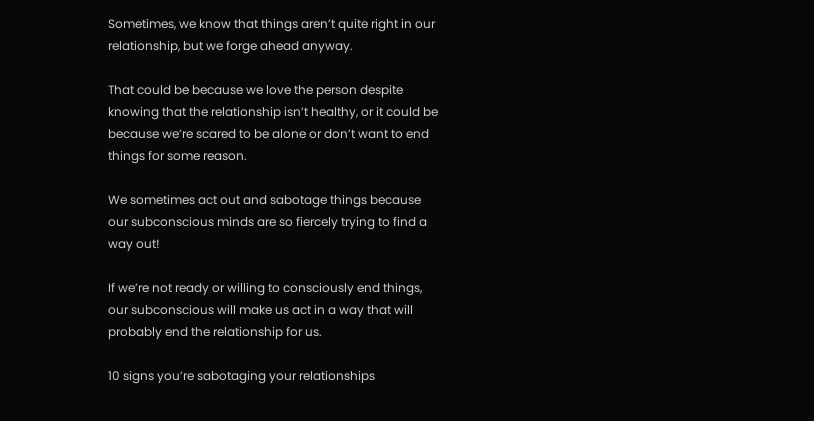Sometimes, we know that things aren’t quite right in our relationship, but we forge ahead anyway.

That could be because we love the person despite knowing that the relationship isn’t healthy, or it could be because we’re scared to be alone or don’t want to end things for some reason.

We sometimes act out and sabotage things because our subconscious minds are so fiercely trying to find a way out!

If we’re not ready or willing to consciously end things, our subconscious will make us act in a way that will probably end the relationship for us.

10 signs you’re sabotaging your relationships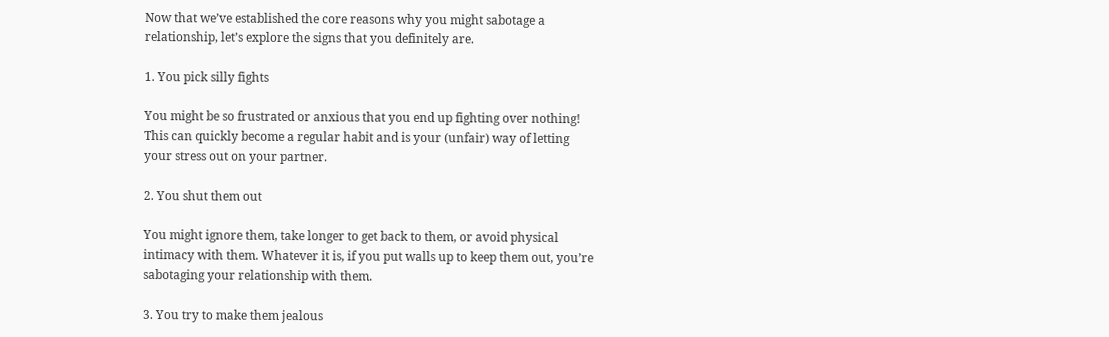Now that we’ve established the core reasons why you might sabotage a relationship, let’s explore the signs that you definitely are.

1. You pick silly fights

You might be so frustrated or anxious that you end up fighting over nothing! This can quickly become a regular habit and is your (unfair) way of letting your stress out on your partner.

2. You shut them out

You might ignore them, take longer to get back to them, or avoid physical intimacy with them. Whatever it is, if you put walls up to keep them out, you’re sabotaging your relationship with them.

3. You try to make them jealous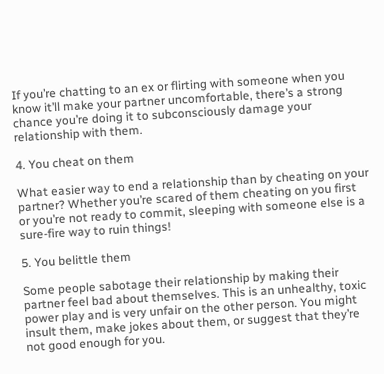If you’re chatting to an ex or flirting with someone when you know it’ll make your partner uncomfortable, there’s a strong chance you’re doing it to subconsciously damage your relationship with them.

4. You cheat on them

What easier way to end a relationship than by cheating on your partner? Whether you’re scared of them cheating on you first or you’re not ready to commit, sleeping with someone else is a sure-fire way to ruin things!

5. You belittle them

Some people sabotage their relationship by making their partner feel bad about themselves. This is an unhealthy, toxic power play and is very unfair on the other person. You might insult them, make jokes about them, or suggest that they’re not good enough for you.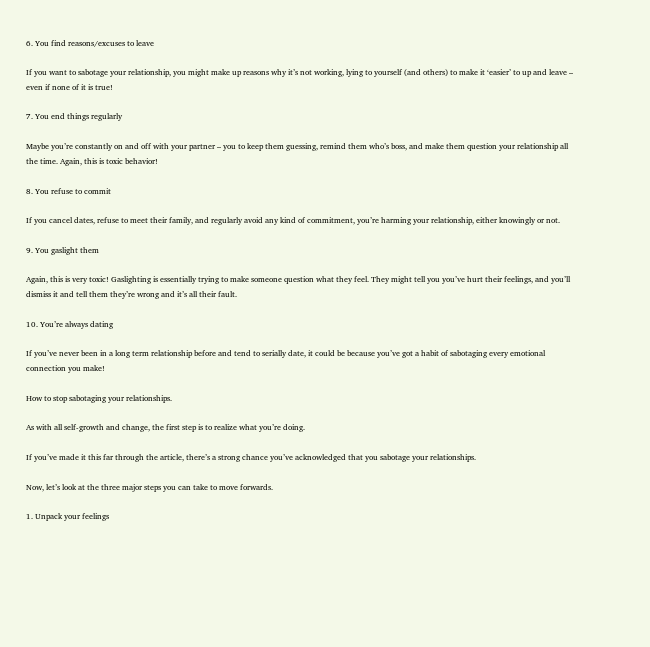6. You find reasons/excuses to leave

If you want to sabotage your relationship, you might make up reasons why it’s not working, lying to yourself (and others) to make it ‘easier’ to up and leave – even if none of it is true!

7. You end things regularly

Maybe you’re constantly on and off with your partner – you to keep them guessing, remind them who’s boss, and make them question your relationship all the time. Again, this is toxic behavior!

8. You refuse to commit

If you cancel dates, refuse to meet their family, and regularly avoid any kind of commitment, you’re harming your relationship, either knowingly or not.

9. You gaslight them

Again, this is very toxic! Gaslighting is essentially trying to make someone question what they feel. They might tell you you’ve hurt their feelings, and you’ll dismiss it and tell them they’re wrong and it’s all their fault.

10. You’re always dating

If you’ve never been in a long term relationship before and tend to serially date, it could be because you’ve got a habit of sabotaging every emotional connection you make!

How to stop sabotaging your relationships.

As with all self-growth and change, the first step is to realize what you’re doing.

If you’ve made it this far through the article, there’s a strong chance you’ve acknowledged that you sabotage your relationships.

Now, let’s look at the three major steps you can take to move forwards.

1. Unpack your feelings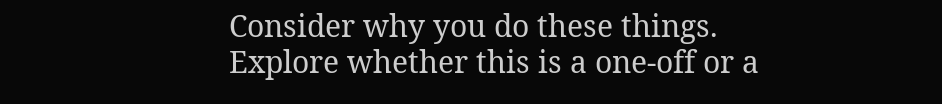Consider why you do these things. Explore whether this is a one-off or a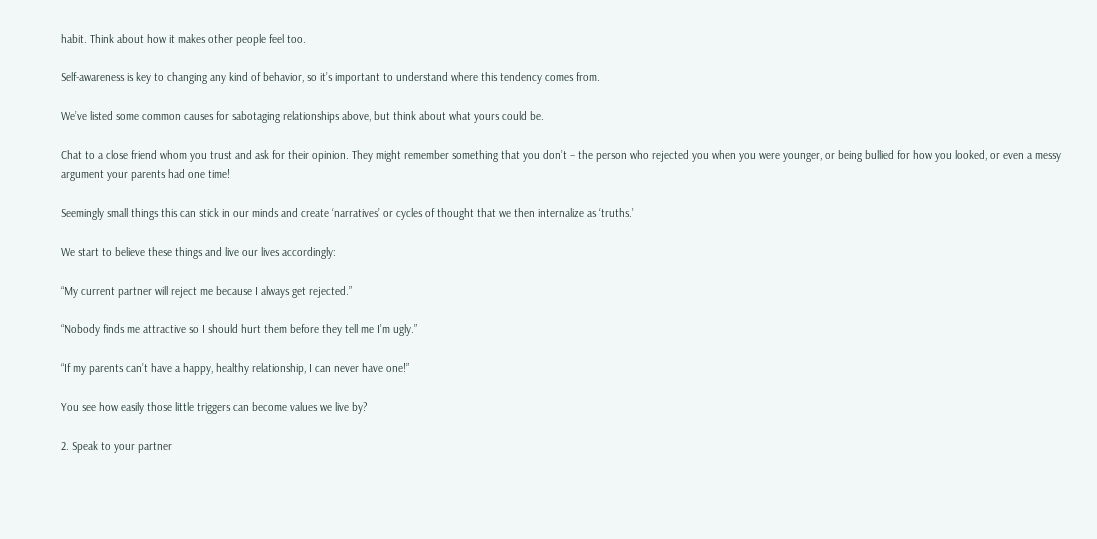habit. Think about how it makes other people feel too.

Self-awareness is key to changing any kind of behavior, so it’s important to understand where this tendency comes from.

We’ve listed some common causes for sabotaging relationships above, but think about what yours could be.

Chat to a close friend whom you trust and ask for their opinion. They might remember something that you don’t – the person who rejected you when you were younger, or being bullied for how you looked, or even a messy argument your parents had one time!

Seemingly small things this can stick in our minds and create ‘narratives’ or cycles of thought that we then internalize as ‘truths.’

We start to believe these things and live our lives accordingly:

“My current partner will reject me because I always get rejected.”

“Nobody finds me attractive so I should hurt them before they tell me I’m ugly.”

“If my parents can’t have a happy, healthy relationship, I can never have one!”

You see how easily those little triggers can become values we live by?

2. Speak to your partner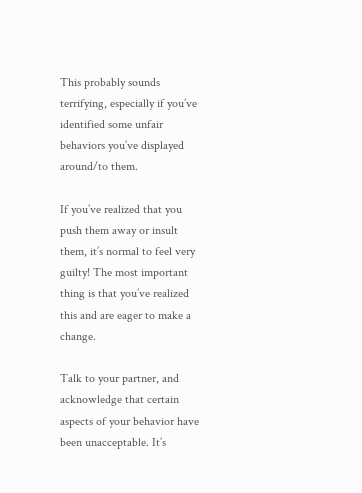This probably sounds terrifying, especially if you’ve identified some unfair behaviors you’ve displayed around/to them.

If you’ve realized that you push them away or insult them, it’s normal to feel very guilty! The most important thing is that you’ve realized this and are eager to make a change.

Talk to your partner, and acknowledge that certain aspects of your behavior have been unacceptable. It’s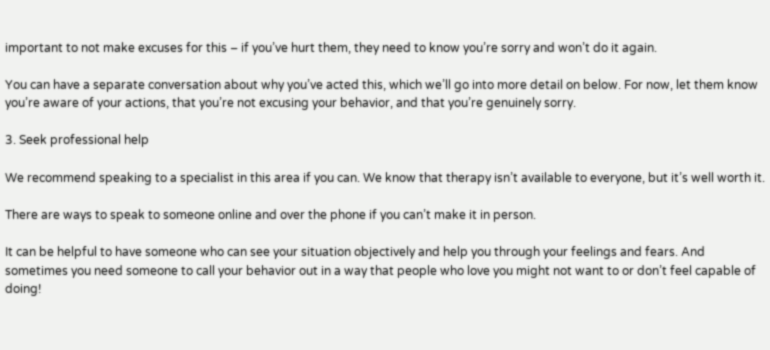important to not make excuses for this – if you’ve hurt them, they need to know you’re sorry and won’t do it again.

You can have a separate conversation about why you’ve acted this, which we’ll go into more detail on below. For now, let them know you’re aware of your actions, that you’re not excusing your behavior, and that you’re genuinely sorry.

3. Seek professional help

We recommend speaking to a specialist in this area if you can. We know that therapy isn’t available to everyone, but it’s well worth it.

There are ways to speak to someone online and over the phone if you can’t make it in person.

It can be helpful to have someone who can see your situation objectively and help you through your feelings and fears. And sometimes you need someone to call your behavior out in a way that people who love you might not want to or don’t feel capable of doing!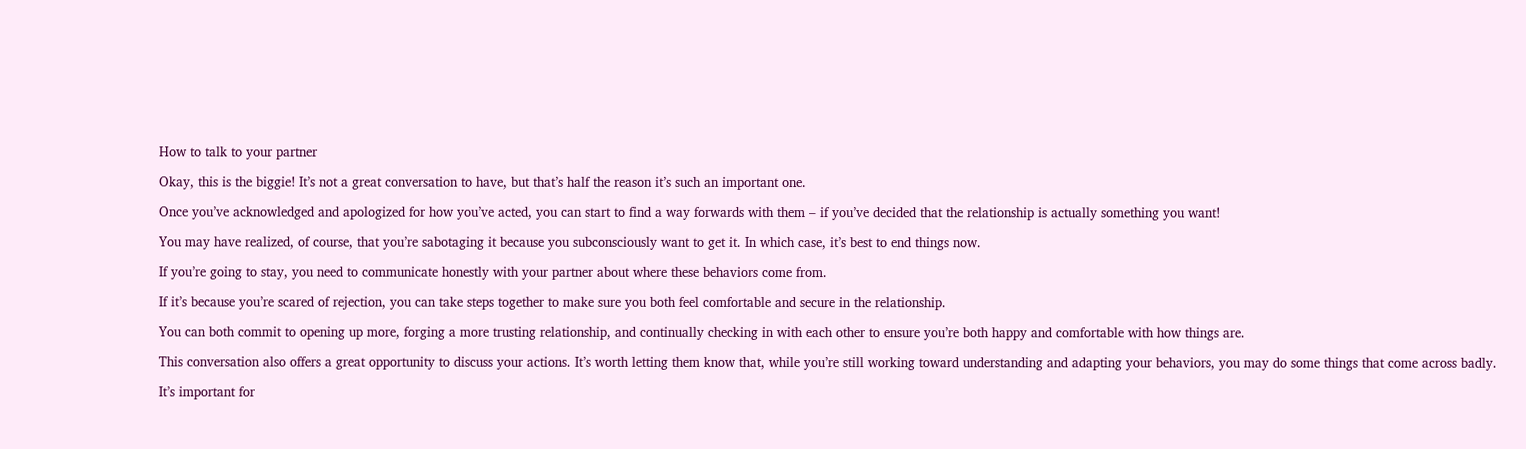How to talk to your partner

Okay, this is the biggie! It’s not a great conversation to have, but that’s half the reason it’s such an important one.

Once you’ve acknowledged and apologized for how you’ve acted, you can start to find a way forwards with them – if you’ve decided that the relationship is actually something you want!

You may have realized, of course, that you’re sabotaging it because you subconsciously want to get it. In which case, it’s best to end things now.

If you’re going to stay, you need to communicate honestly with your partner about where these behaviors come from.

If it’s because you’re scared of rejection, you can take steps together to make sure you both feel comfortable and secure in the relationship.

You can both commit to opening up more, forging a more trusting relationship, and continually checking in with each other to ensure you’re both happy and comfortable with how things are.

This conversation also offers a great opportunity to discuss your actions. It’s worth letting them know that, while you’re still working toward understanding and adapting your behaviors, you may do some things that come across badly.

It’s important for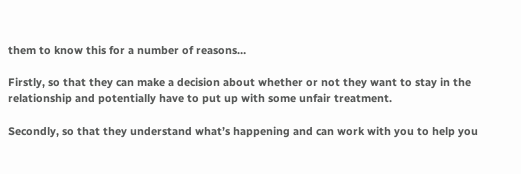them to know this for a number of reasons…

Firstly, so that they can make a decision about whether or not they want to stay in the relationship and potentially have to put up with some unfair treatment.

Secondly, so that they understand what’s happening and can work with you to help you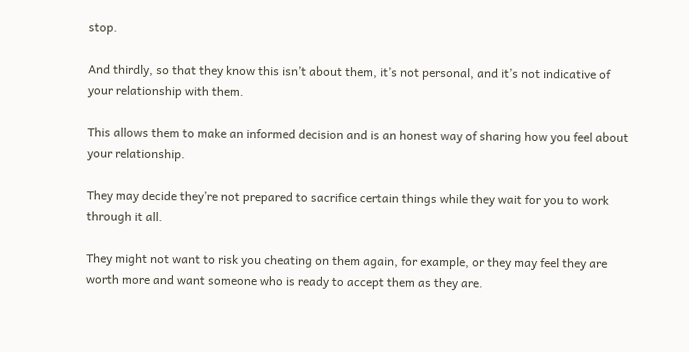stop.

And thirdly, so that they know this isn’t about them, it’s not personal, and it’s not indicative of your relationship with them.

This allows them to make an informed decision and is an honest way of sharing how you feel about your relationship.

They may decide they’re not prepared to sacrifice certain things while they wait for you to work through it all.

They might not want to risk you cheating on them again, for example, or they may feel they are worth more and want someone who is ready to accept them as they are.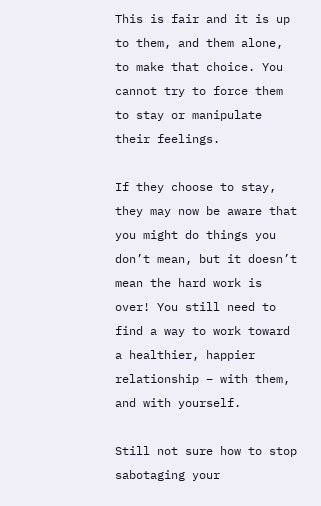This is fair and it is up to them, and them alone, to make that choice. You cannot try to force them to stay or manipulate their feelings.

If they choose to stay, they may now be aware that you might do things you don’t mean, but it doesn’t mean the hard work is over! You still need to find a way to work toward a healthier, happier relationship – with them, and with yourself.

Still not sure how to stop sabotaging your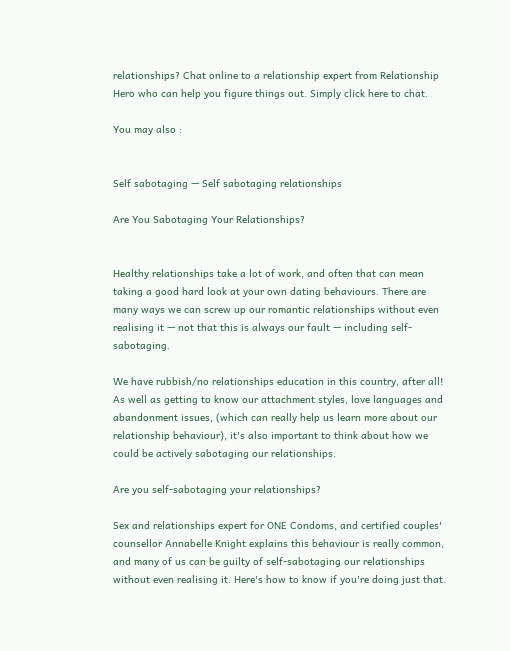relationships? Chat online to a relationship expert from Relationship Hero who can help you figure things out. Simply click here to chat.

You may also :


Self sabotaging — Self sabotaging relationships

Are You Sabotaging Your Relationships?


Healthy relationships take a lot of work, and often that can mean taking a good hard look at your own dating behaviours. There are many ways we can screw up our romantic relationships without even realising it — not that this is always our fault — including self-sabotaging.

We have rubbish/no relationships education in this country, after all! As well as getting to know our attachment styles, love languages and abandonment issues, (which can really help us learn more about our relationship behaviour), it's also important to think about how we could be actively sabotaging our relationships.

Are you self-sabotaging your relationships?

Sex and relationships expert for ONE Condoms, and certified couples' counsellor Annabelle Knight explains this behaviour is really common, and many of us can be guilty of self-sabotaging our relationships without even realising it. Here's how to know if you're doing just that.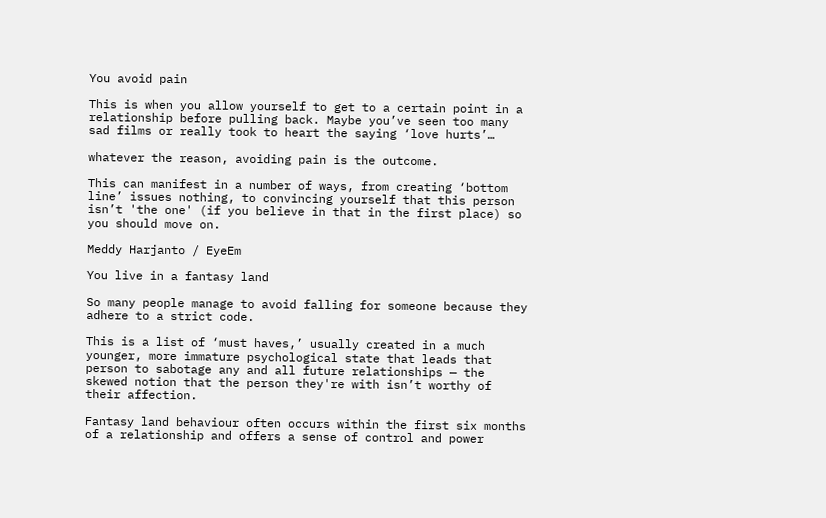You avoid pain

This is when you allow yourself to get to a certain point in a relationship before pulling back. Maybe you’ve seen too many sad films or really took to heart the saying ‘love hurts’…

whatever the reason, avoiding pain is the outcome.

This can manifest in a number of ways, from creating ‘bottom line’ issues nothing, to convincing yourself that this person isn’t 'the one' (if you believe in that in the first place) so you should move on.

Meddy Harjanto / EyeEm

You live in a fantasy land

So many people manage to avoid falling for someone because they adhere to a strict code.

This is a list of ‘must haves,’ usually created in a much younger, more immature psychological state that leads that person to sabotage any and all future relationships — the skewed notion that the person they're with isn’t worthy of their affection.

Fantasy land behaviour often occurs within the first six months of a relationship and offers a sense of control and power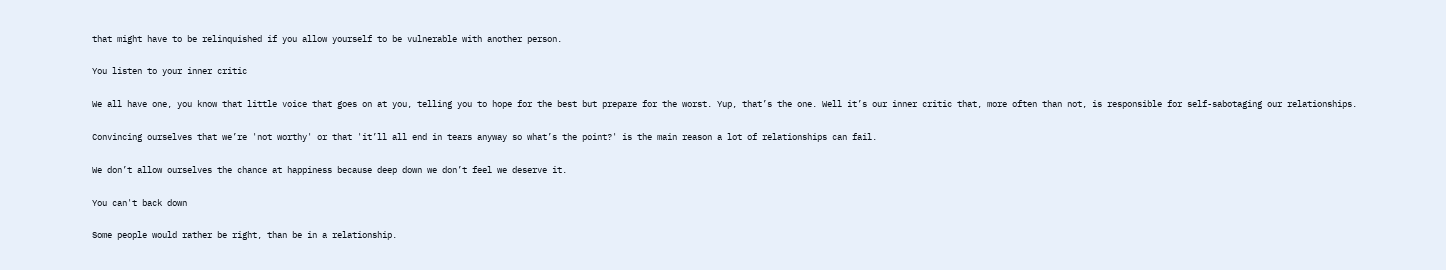that might have to be relinquished if you allow yourself to be vulnerable with another person.

You listen to your inner critic

We all have one, you know that little voice that goes on at you, telling you to hope for the best but prepare for the worst. Yup, that’s the one. Well it’s our inner critic that, more often than not, is responsible for self-sabotaging our relationships.

Convincing ourselves that we’re 'not worthy' or that 'it’ll all end in tears anyway so what’s the point?' is the main reason a lot of relationships can fail.

We don’t allow ourselves the chance at happiness because deep down we don’t feel we deserve it.

You can't back down

Some people would rather be right, than be in a relationship.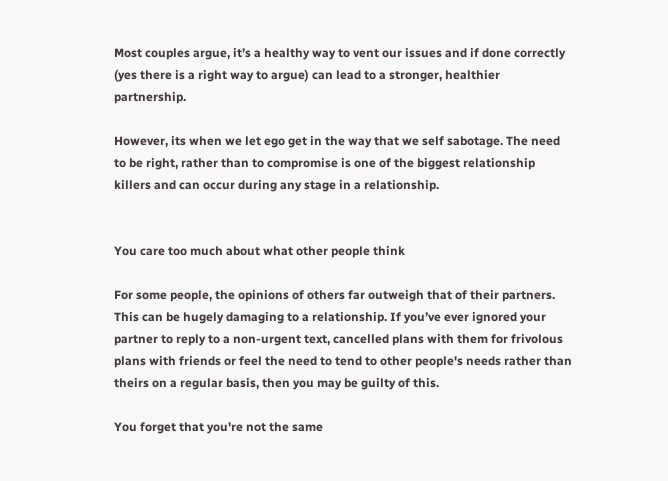Most couples argue, it’s a healthy way to vent our issues and if done correctly (yes there is a right way to argue) can lead to a stronger, healthier partnership.

However, its when we let ego get in the way that we self sabotage. The need to be right, rather than to compromise is one of the biggest relationship killers and can occur during any stage in a relationship.


You care too much about what other people think

For some people, the opinions of others far outweigh that of their partners. This can be hugely damaging to a relationship. If you’ve ever ignored your partner to reply to a non-urgent text, cancelled plans with them for frivolous plans with friends or feel the need to tend to other people's needs rather than theirs on a regular basis, then you may be guilty of this.

You forget that you're not the same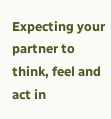Expecting your partner to think, feel and act in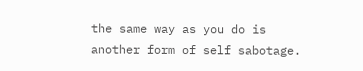the same way as you do is another form of self sabotage.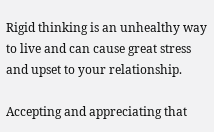Rigid thinking is an unhealthy way to live and can cause great stress and upset to your relationship.

Accepting and appreciating that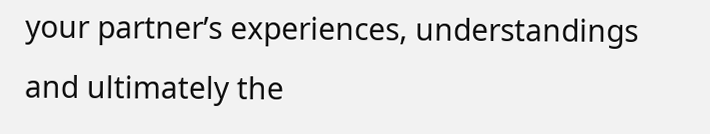your partner’s experiences, understandings and ultimately the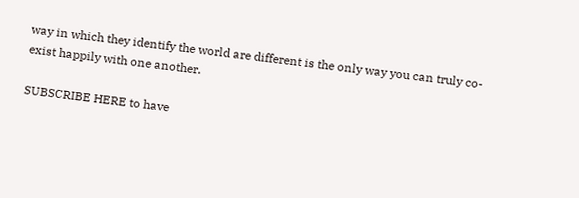way in which they identify the world are different is the only way you can truly co-exist happily with one another.

SUBSCRIBE HERE to have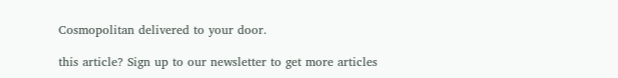Cosmopolitan delivered to your door.

this article? Sign up to our newsletter to get more articles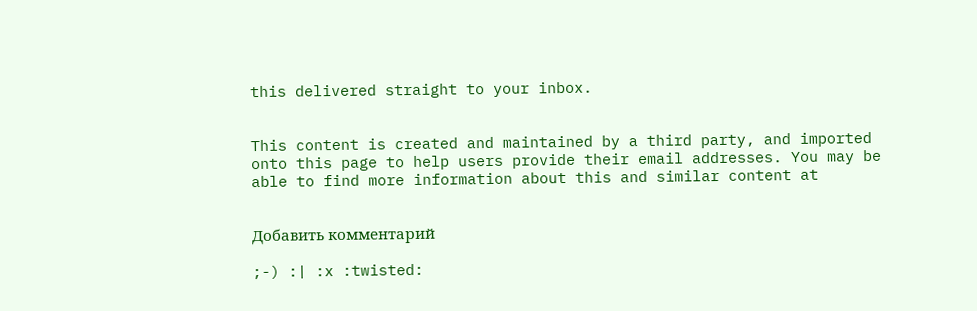this delivered straight to your inbox.


This content is created and maintained by a third party, and imported onto this page to help users provide their email addresses. You may be able to find more information about this and similar content at


Добавить комментарий

;-) :| :x :twisted: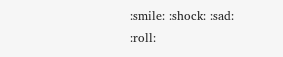:smile: :shock: :sad: :roll: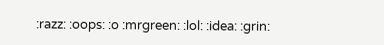:razz: :oops: :o :mrgreen: :lol: :idea: :grin: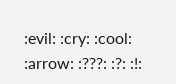:evil: :cry: :cool: :arrow: :???: :?: :!: